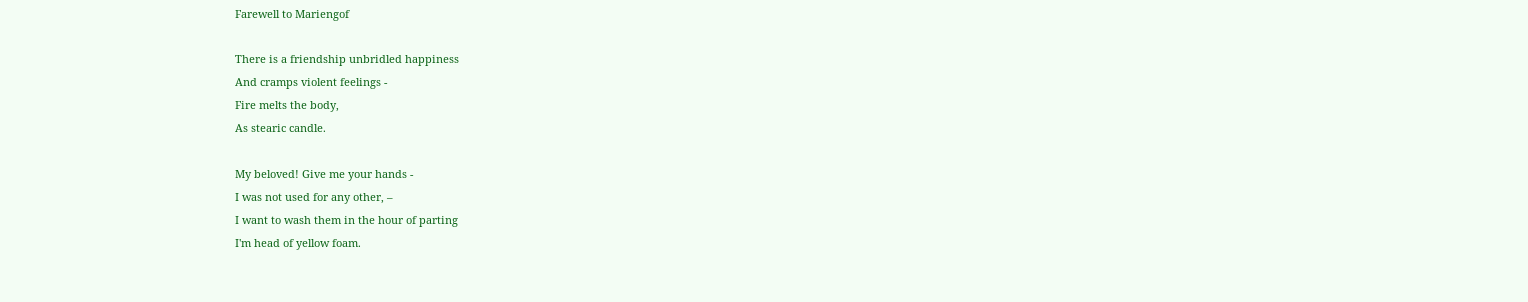Farewell to Mariengof

There is a friendship unbridled happiness
And cramps violent feelings -
Fire melts the body,
As stearic candle.

My beloved! Give me your hands -
I was not used for any other, –
I want to wash them in the hour of parting
I'm head of yellow foam.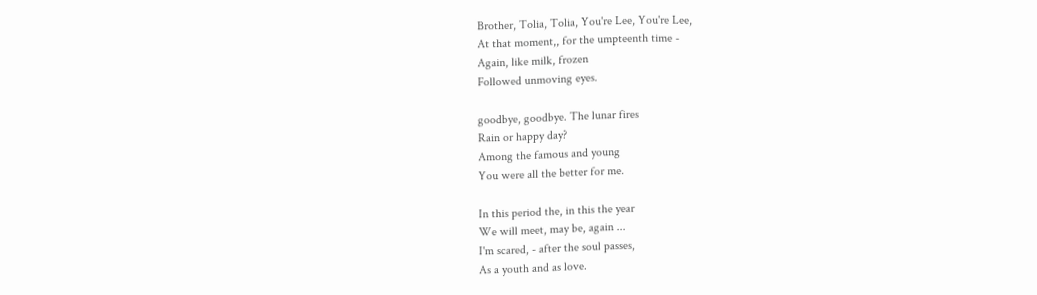Brother, Tolia, Tolia, You're Lee, You're Lee,
At that moment,, for the umpteenth time -
Again, like milk, frozen
Followed unmoving eyes.

goodbye, goodbye. The lunar fires
Rain or happy day?
Among the famous and young
You were all the better for me.

In this period the, in this the year
We will meet, may be, again ...
I'm scared, - after the soul passes,
As a youth and as love.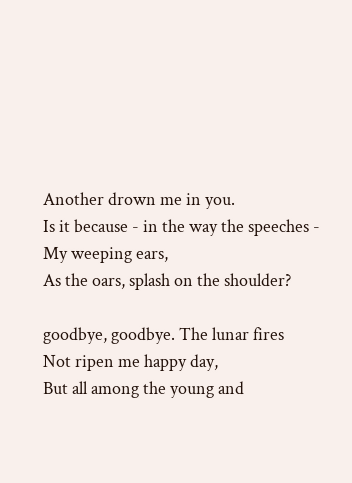Another drown me in you.
Is it because - in the way the speeches -
My weeping ears,
As the oars, splash on the shoulder?

goodbye, goodbye. The lunar fires
Not ripen me happy day,
But all among the young and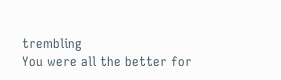trembling
You were all the better for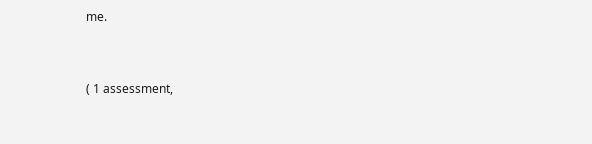me.


( 1 assessment,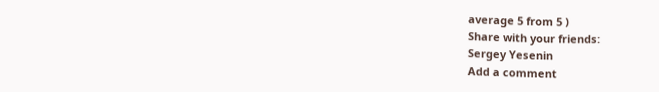average 5 from 5 )
Share with your friends:
Sergey Yesenin
Add a comment